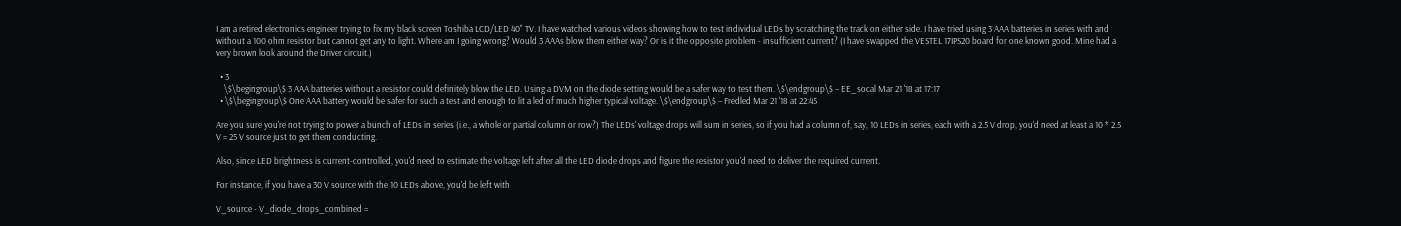I am a retired electronics engineer trying to fix my black screen Toshiba LCD/LED 40" TV. I have watched various videos showing how to test individual LEDs by scratching the track on either side. I have tried using 3 AAA batteries in series with and without a 100 ohm resistor but cannot get any to light. Where am I going wrong? Would 3 AAAs blow them either way? Or is it the opposite problem - insufficient current? (I have swapped the VESTEL 17IPS20 board for one known good. Mine had a very brown look around the Driver circuit.)

  • 3
    \$\begingroup\$ 3 AAA batteries without a resistor could definitely blow the LED. Using a DVM on the diode setting would be a safer way to test them. \$\endgroup\$ – EE_socal Mar 21 '18 at 17:17
  • \$\begingroup\$ One AAA battery would be safer for such a test and enough to lit a led of much higher typical voltage. \$\endgroup\$ – Fredled Mar 21 '18 at 22:45

Are you sure you're not trying to power a bunch of LEDs in series (i.e., a whole or partial column or row?) The LEDs' voltage drops will sum in series, so if you had a column of, say, 10 LEDs in series, each with a 2.5 V drop, you'd need at least a 10 * 2.5 V = 25 V source just to get them conducting.

Also, since LED brightness is current-controlled, you'd need to estimate the voltage left after all the LED diode drops and figure the resistor you'd need to deliver the required current.

For instance, if you have a 30 V source with the 10 LEDs above, you'd be left with

V_source - V_diode_drops_combined =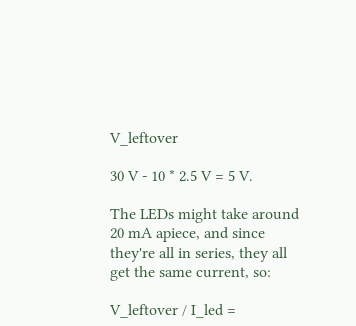V_leftover

30 V - 10 * 2.5 V = 5 V.

The LEDs might take around 20 mA apiece, and since they're all in series, they all get the same current, so:

V_leftover / I_led =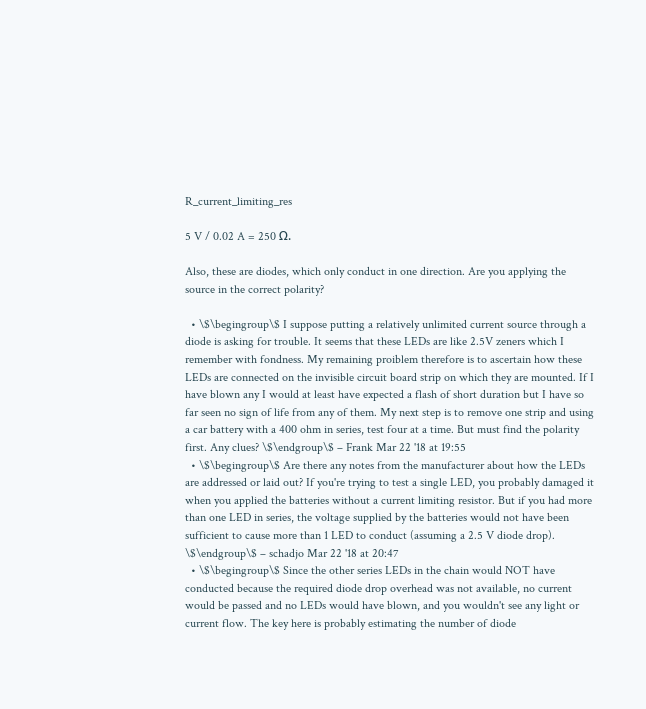R_current_limiting_res

5 V / 0.02 A = 250 Ω.

Also, these are diodes, which only conduct in one direction. Are you applying the source in the correct polarity?

  • \$\begingroup\$ I suppose putting a relatively unlimited current source through a diode is asking for trouble. It seems that these LEDs are like 2.5V zeners which I remember with fondness. My remaining proiblem therefore is to ascertain how these LEDs are connected on the invisible circuit board strip on which they are mounted. If I have blown any I would at least have expected a flash of short duration but I have so far seen no sign of life from any of them. My next step is to remove one strip and using a car battery with a 400 ohm in series, test four at a time. But must find the polarity first. Any clues? \$\endgroup\$ – Frank Mar 22 '18 at 19:55
  • \$\begingroup\$ Are there any notes from the manufacturer about how the LEDs are addressed or laid out? If you're trying to test a single LED, you probably damaged it when you applied the batteries without a current limiting resistor. But if you had more than one LED in series, the voltage supplied by the batteries would not have been sufficient to cause more than 1 LED to conduct (assuming a 2.5 V diode drop). \$\endgroup\$ – schadjo Mar 22 '18 at 20:47
  • \$\begingroup\$ Since the other series LEDs in the chain would NOT have conducted because the required diode drop overhead was not available, no current would be passed and no LEDs would have blown, and you wouldn't see any light or current flow. The key here is probably estimating the number of diode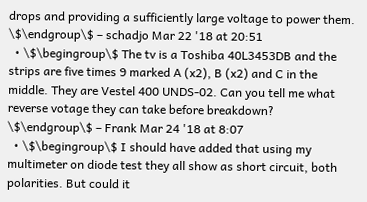drops and providing a sufficiently large voltage to power them. \$\endgroup\$ – schadjo Mar 22 '18 at 20:51
  • \$\begingroup\$ The tv is a Toshiba 40L3453DB and the strips are five times 9 marked A (x2), B (x2) and C in the middle. They are Vestel 400 UNDS-02. Can you tell me what reverse votage they can take before breakdown? \$\endgroup\$ – Frank Mar 24 '18 at 8:07
  • \$\begingroup\$ I should have added that using my multimeter on diode test they all show as short circuit, both polarities. But could it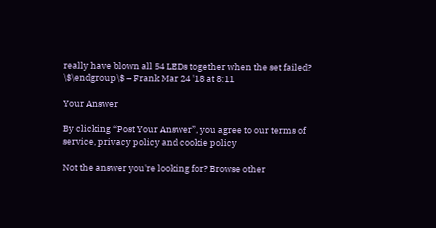really have blown all 54 LEDs together when the set failed? \$\endgroup\$ – Frank Mar 24 '18 at 8:11

Your Answer

By clicking “Post Your Answer”, you agree to our terms of service, privacy policy and cookie policy

Not the answer you're looking for? Browse other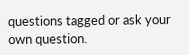questions tagged or ask your own question.